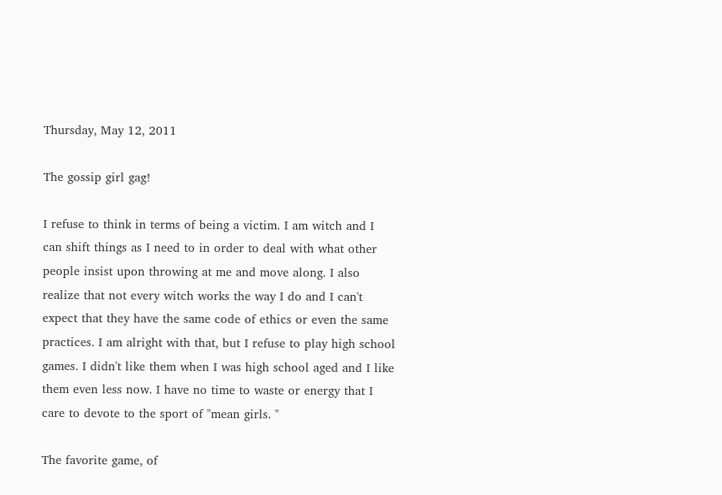Thursday, May 12, 2011

The gossip girl gag!

I refuse to think in terms of being a victim. I am witch and I can shift things as I need to in order to deal with what other people insist upon throwing at me and move along. I also realize that not every witch works the way I do and I can't expect that they have the same code of ethics or even the same practices. I am alright with that, but I refuse to play high school games. I didn't like them when I was high school aged and I like them even less now. I have no time to waste or energy that I care to devote to the sport of "mean girls. "

The favorite game, of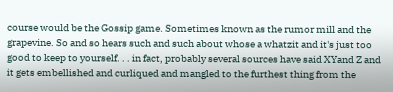course would be the Gossip game. Sometimes known as the rumor mill and the grapevine. So and so hears such and such about whose a whatzit and it's just too good to keep to yourself. . . in fact, probably several sources have said XYand Z and it gets embellished and curliqued and mangled to the furthest thing from the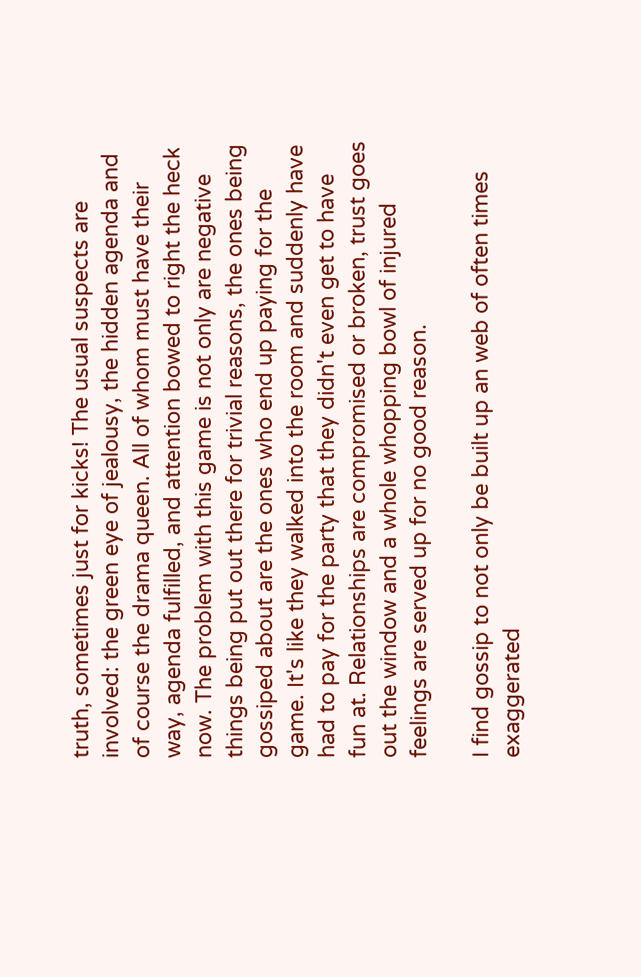truth, sometimes just for kicks! The usual suspects are involved: the green eye of jealousy, the hidden agenda and of course the drama queen. All of whom must have their way, agenda fulfilled, and attention bowed to right the heck now. The problem with this game is not only are negative things being put out there for trivial reasons, the ones being gossiped about are the ones who end up paying for the game. It's like they walked into the room and suddenly have had to pay for the party that they didn't even get to have fun at. Relationships are compromised or broken, trust goes out the window and a whole whopping bowl of injured feelings are served up for no good reason.

I find gossip to not only be built up an web of often times exaggerated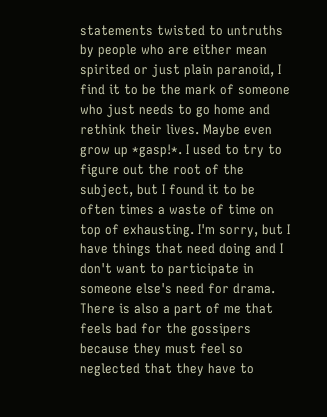statements twisted to untruths by people who are either mean spirited or just plain paranoid, I find it to be the mark of someone who just needs to go home and rethink their lives. Maybe even grow up *gasp!*. I used to try to figure out the root of the subject, but I found it to be often times a waste of time on top of exhausting. I'm sorry, but I have things that need doing and I don't want to participate in someone else's need for drama. There is also a part of me that feels bad for the gossipers because they must feel so neglected that they have to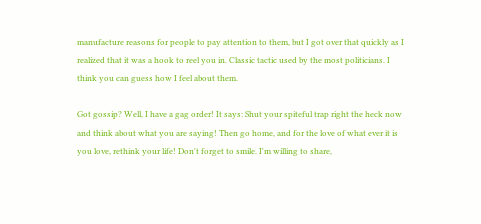manufacture reasons for people to pay attention to them, but I got over that quickly as I realized that it was a hook to reel you in. Classic tactic used by the most politicians. I think you can guess how I feel about them.

Got gossip? Well, I have a gag order! It says: Shut your spiteful trap right the heck now and think about what you are saying! Then go home, and for the love of what ever it is you love, rethink your life! Don't forget to smile. I'm willing to share,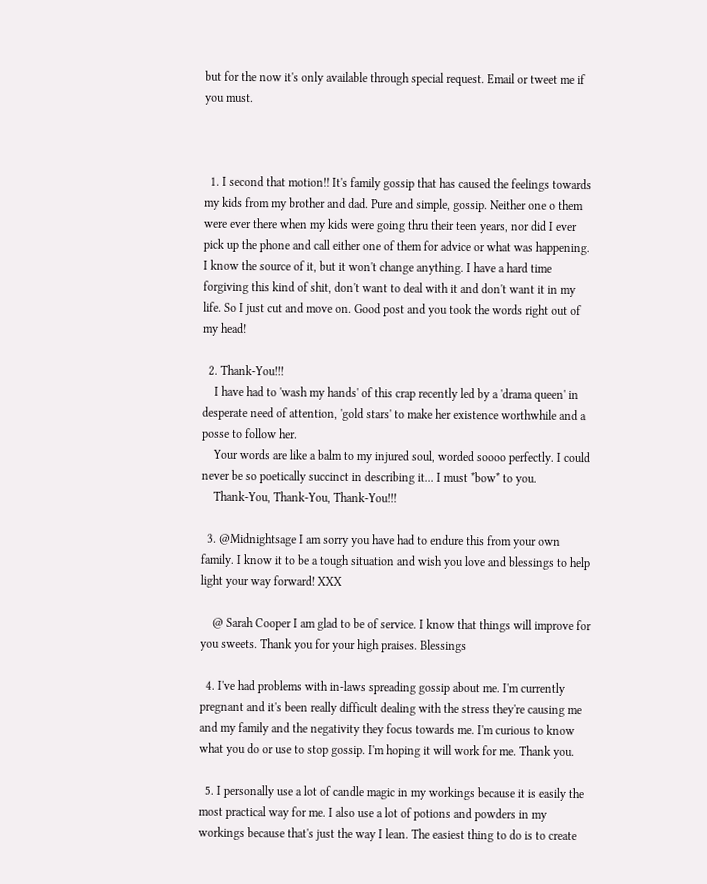but for the now it's only available through special request. Email or tweet me if you must.



  1. I second that motion!! It's family gossip that has caused the feelings towards my kids from my brother and dad. Pure and simple, gossip. Neither one o them were ever there when my kids were going thru their teen years, nor did I ever pick up the phone and call either one of them for advice or what was happening. I know the source of it, but it won't change anything. I have a hard time forgiving this kind of shit, don't want to deal with it and don't want it in my life. So I just cut and move on. Good post and you took the words right out of my head!

  2. Thank-You!!!
    I have had to 'wash my hands' of this crap recently led by a 'drama queen' in desperate need of attention, 'gold stars' to make her existence worthwhile and a posse to follow her.
    Your words are like a balm to my injured soul, worded soooo perfectly. I could never be so poetically succinct in describing it... I must *bow* to you.
    Thank-You, Thank-You, Thank-You!!!

  3. @Midnightsage I am sorry you have had to endure this from your own family. I know it to be a tough situation and wish you love and blessings to help light your way forward! XXX

    @ Sarah Cooper I am glad to be of service. I know that things will improve for you sweets. Thank you for your high praises. Blessings

  4. I've had problems with in-laws spreading gossip about me. I'm currently pregnant and it's been really difficult dealing with the stress they're causing me and my family and the negativity they focus towards me. I'm curious to know what you do or use to stop gossip. I'm hoping it will work for me. Thank you.

  5. I personally use a lot of candle magic in my workings because it is easily the most practical way for me. I also use a lot of potions and powders in my workings because that's just the way I lean. The easiest thing to do is to create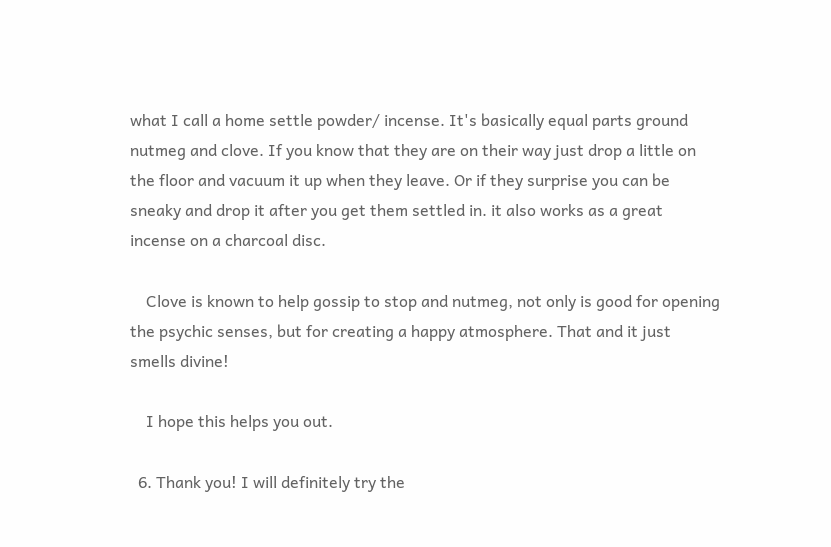what I call a home settle powder/ incense. It's basically equal parts ground nutmeg and clove. If you know that they are on their way just drop a little on the floor and vacuum it up when they leave. Or if they surprise you can be sneaky and drop it after you get them settled in. it also works as a great incense on a charcoal disc.

    Clove is known to help gossip to stop and nutmeg, not only is good for opening the psychic senses, but for creating a happy atmosphere. That and it just smells divine!

    I hope this helps you out.

  6. Thank you! I will definitely try the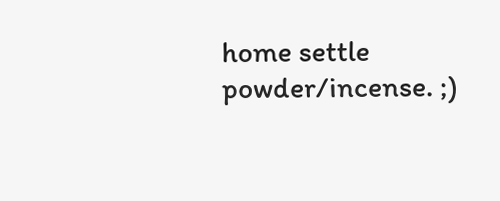home settle powder/incense. ;)